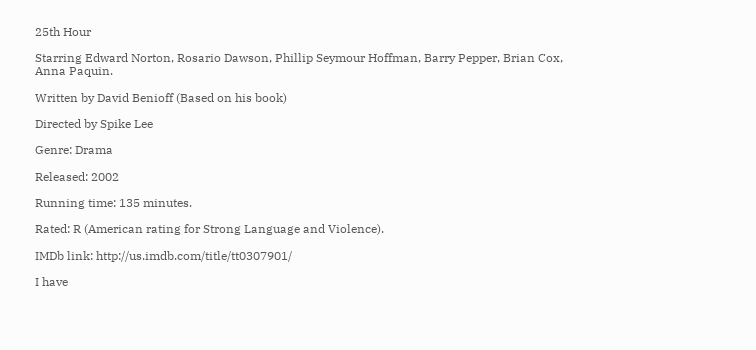25th Hour

Starring Edward Norton, Rosario Dawson, Phillip Seymour Hoffman, Barry Pepper, Brian Cox, Anna Paquin.

Written by David Benioff (Based on his book)

Directed by Spike Lee

Genre: Drama

Released: 2002

Running time: 135 minutes.

Rated: R (American rating for Strong Language and Violence).

IMDb link: http://us.imdb.com/title/tt0307901/

I have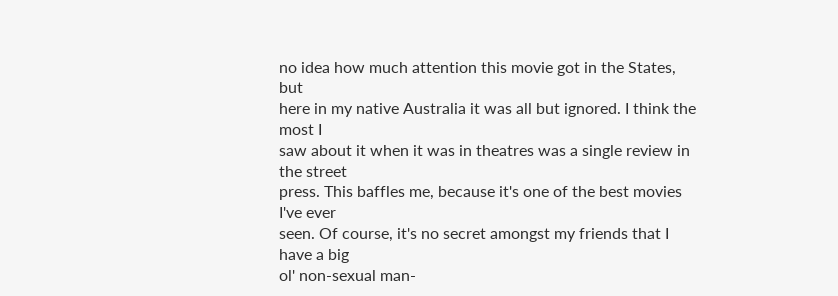no idea how much attention this movie got in the States, but
here in my native Australia it was all but ignored. I think the most I
saw about it when it was in theatres was a single review in the street
press. This baffles me, because it's one of the best movies I've ever
seen. Of course, it's no secret amongst my friends that I have a big
ol' non-sexual man-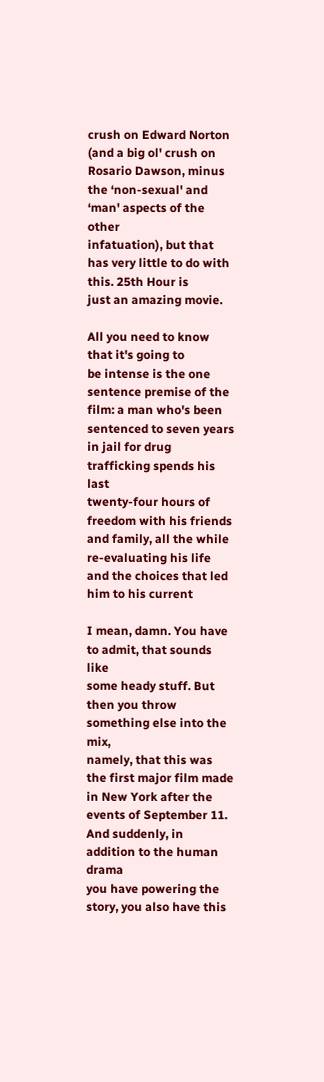crush on Edward Norton (and a big ol' crush on
Rosario Dawson, minus the ‘non-sexual' and ‘man' aspects of the other
infatuation), but that has very little to do with this. 25th Hour is
just an amazing movie.

All you need to know that it's going to
be intense is the one sentence premise of the film: a man who's been
sentenced to seven years in jail for drug trafficking spends his last
twenty-four hours of freedom with his friends and family, all the while
re-evaluating his life and the choices that led him to his current

I mean, damn. You have to admit, that sounds like
some heady stuff. But then you throw something else into the mix,
namely, that this was the first major film made in New York after the
events of September 11. And suddenly, in addition to the human drama
you have powering the story, you also have this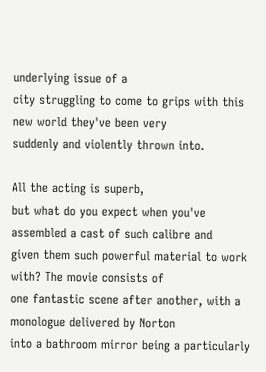underlying issue of a
city struggling to come to grips with this new world they've been very
suddenly and violently thrown into.

All the acting is superb,
but what do you expect when you've assembled a cast of such calibre and
given them such powerful material to work with? The movie consists of
one fantastic scene after another, with a monologue delivered by Norton
into a bathroom mirror being a particularly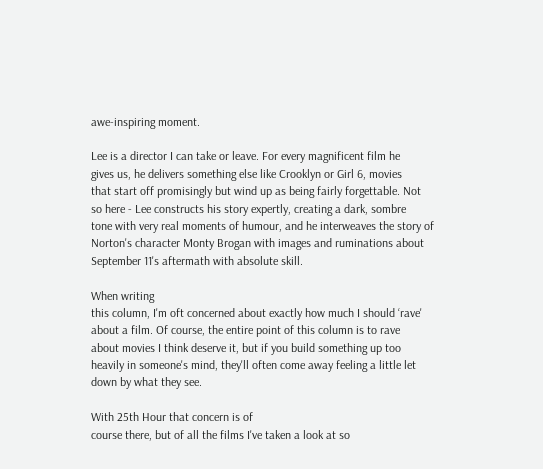awe-inspiring moment.

Lee is a director I can take or leave. For every magnificent film he
gives us, he delivers something else like Crooklyn or Girl 6, movies
that start off promisingly but wind up as being fairly forgettable. Not
so here - Lee constructs his story expertly, creating a dark, sombre
tone with very real moments of humour, and he interweaves the story of
Norton's character Monty Brogan with images and ruminations about
September 11's aftermath with absolute skill.

When writing
this column, I'm oft concerned about exactly how much I should ‘rave'
about a film. Of course, the entire point of this column is to rave
about movies I think deserve it, but if you build something up too
heavily in someone's mind, they'll often come away feeling a little let
down by what they see.

With 25th Hour that concern is of
course there, but of all the films I've taken a look at so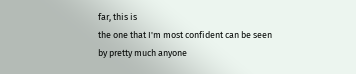far, this is
the one that I'm most confident can be seen by pretty much anyone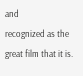and
recognized as the great film that it is.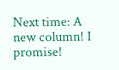Next time: A new column! I promise!